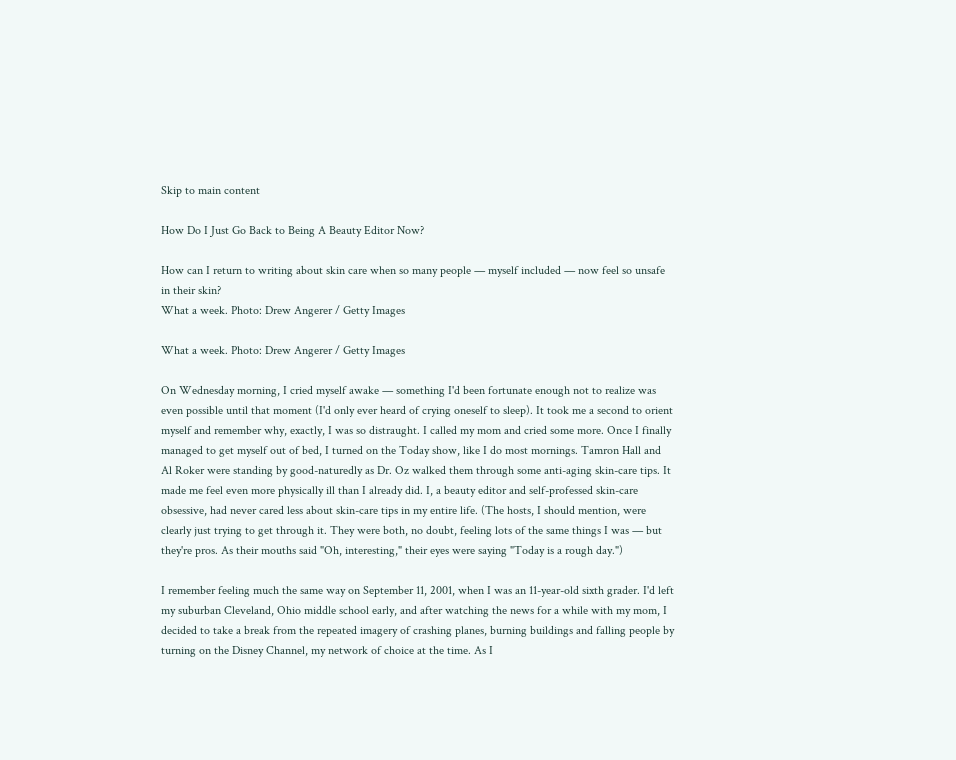Skip to main content

How Do I Just Go Back to Being A Beauty Editor Now?

How can I return to writing about skin care when so many people — myself included — now feel so unsafe in their skin?
What a week. Photo: Drew Angerer / Getty Images

What a week. Photo: Drew Angerer / Getty Images

On Wednesday morning, I cried myself awake — something I'd been fortunate enough not to realize was even possible until that moment (I'd only ever heard of crying oneself to sleep). It took me a second to orient myself and remember why, exactly, I was so distraught. I called my mom and cried some more. Once I finally managed to get myself out of bed, I turned on the Today show, like I do most mornings. Tamron Hall and Al Roker were standing by good-naturedly as Dr. Oz walked them through some anti-aging skin-care tips. It made me feel even more physically ill than I already did. I, a beauty editor and self-professed skin-care obsessive, had never cared less about skin-care tips in my entire life. (The hosts, I should mention, were clearly just trying to get through it. They were both, no doubt, feeling lots of the same things I was — but they're pros. As their mouths said "Oh, interesting," their eyes were saying "Today is a rough day.")

I remember feeling much the same way on September 11, 2001, when I was an 11-year-old sixth grader. I'd left my suburban Cleveland, Ohio middle school early, and after watching the news for a while with my mom, I decided to take a break from the repeated imagery of crashing planes, burning buildings and falling people by turning on the Disney Channel, my network of choice at the time. As I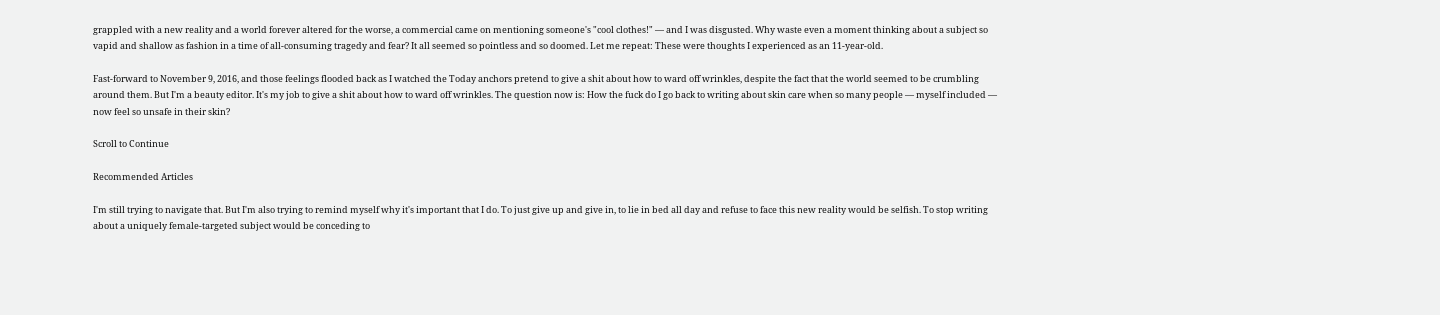grappled with a new reality and a world forever altered for the worse, a commercial came on mentioning someone's "cool clothes!" — and I was disgusted. Why waste even a moment thinking about a subject so vapid and shallow as fashion in a time of all-consuming tragedy and fear? It all seemed so pointless and so doomed. Let me repeat: These were thoughts I experienced as an 11-year-old.

Fast-forward to November 9, 2016, and those feelings flooded back as I watched the Today anchors pretend to give a shit about how to ward off wrinkles, despite the fact that the world seemed to be crumbling around them. But I'm a beauty editor. It's my job to give a shit about how to ward off wrinkles. The question now is: How the fuck do I go back to writing about skin care when so many people — myself included — now feel so unsafe in their skin?

Scroll to Continue

Recommended Articles

I'm still trying to navigate that. But I'm also trying to remind myself why it's important that I do. To just give up and give in, to lie in bed all day and refuse to face this new reality would be selfish. To stop writing about a uniquely female-targeted subject would be conceding to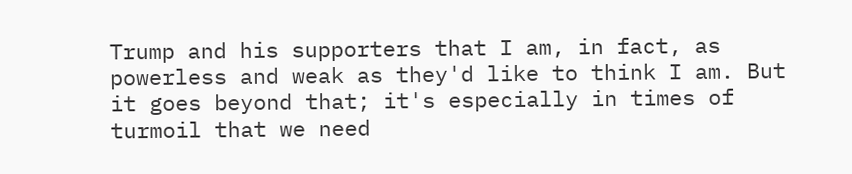Trump and his supporters that I am, in fact, as powerless and weak as they'd like to think I am. But it goes beyond that; it's especially in times of turmoil that we need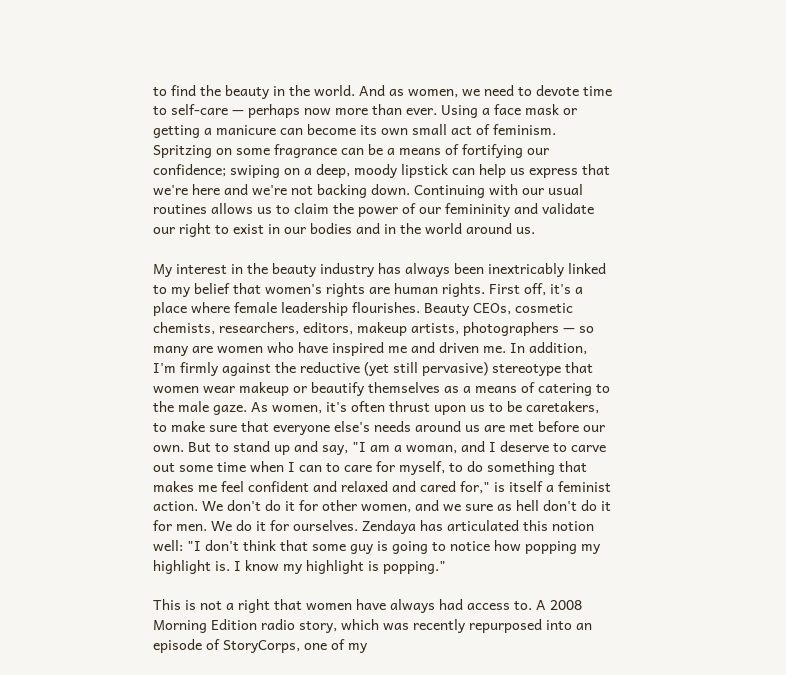to find the beauty in the world. And as women, we need to devote time to self-care — perhaps now more than ever. Using a face mask or getting a manicure can become its own small act of feminism. Spritzing on some fragrance can be a means of fortifying our confidence; swiping on a deep, moody lipstick can help us express that we're here and we're not backing down. Continuing with our usual routines allows us to claim the power of our femininity and validate our right to exist in our bodies and in the world around us.

My interest in the beauty industry has always been inextricably linked to my belief that women's rights are human rights. First off, it's a place where female leadership flourishes. Beauty CEOs, cosmetic chemists, researchers, editors, makeup artists, photographers — so many are women who have inspired me and driven me. In addition, I'm firmly against the reductive (yet still pervasive) stereotype that women wear makeup or beautify themselves as a means of catering to the male gaze. As women, it's often thrust upon us to be caretakers, to make sure that everyone else's needs around us are met before our own. But to stand up and say, "I am a woman, and I deserve to carve out some time when I can to care for myself, to do something that makes me feel confident and relaxed and cared for," is itself a feminist action. We don't do it for other women, and we sure as hell don't do it for men. We do it for ourselves. Zendaya has articulated this notion well: "I don't think that some guy is going to notice how popping my highlight is. I know my highlight is popping."

This is not a right that women have always had access to. A 2008 Morning Edition radio story, which was recently repurposed into an episode of StoryCorps, one of my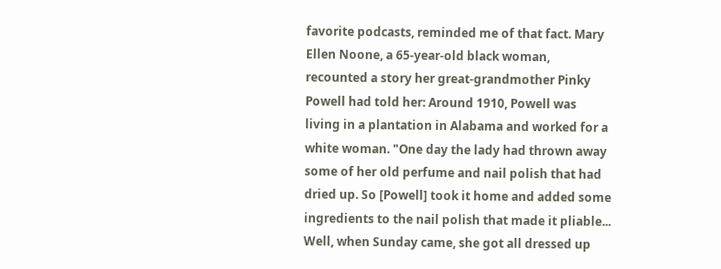favorite podcasts, reminded me of that fact. Mary Ellen Noone, a 65-year-old black woman, recounted a story her great-grandmother Pinky Powell had told her: Around 1910, Powell was living in a plantation in Alabama and worked for a white woman. "One day the lady had thrown away some of her old perfume and nail polish that had dried up. So [Powell] took it home and added some ingredients to the nail polish that made it pliable... Well, when Sunday came, she got all dressed up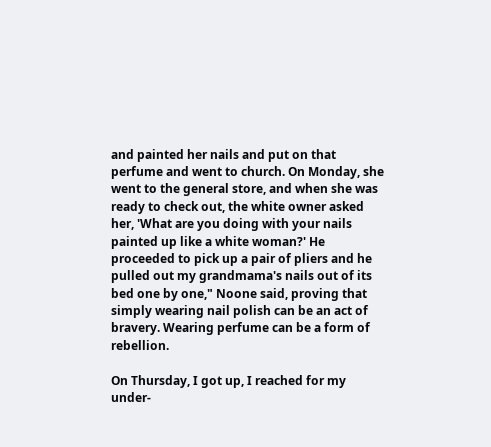and painted her nails and put on that perfume and went to church. On Monday, she went to the general store, and when she was ready to check out, the white owner asked her, 'What are you doing with your nails painted up like a white woman?' He proceeded to pick up a pair of pliers and he pulled out my grandmama's nails out of its bed one by one," Noone said, proving that simply wearing nail polish can be an act of bravery. Wearing perfume can be a form of rebellion.

On Thursday, I got up, I reached for my under-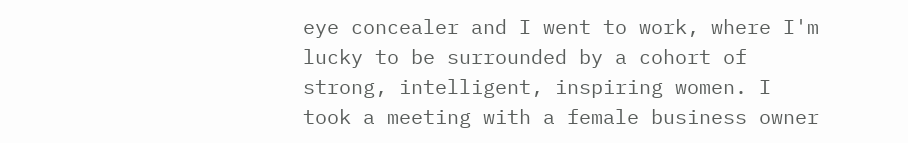eye concealer and I went to work, where I'm lucky to be surrounded by a cohort of strong, intelligent, inspiring women. I took a meeting with a female business owner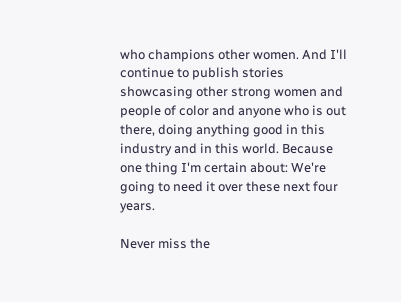who champions other women. And I'll continue to publish stories showcasing other strong women and people of color and anyone who is out there, doing anything good in this industry and in this world. Because one thing I'm certain about: We're going to need it over these next four years.

Never miss the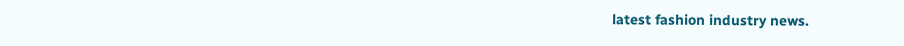latest fashion industry news.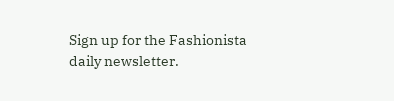Sign up for the Fashionista daily newsletter.